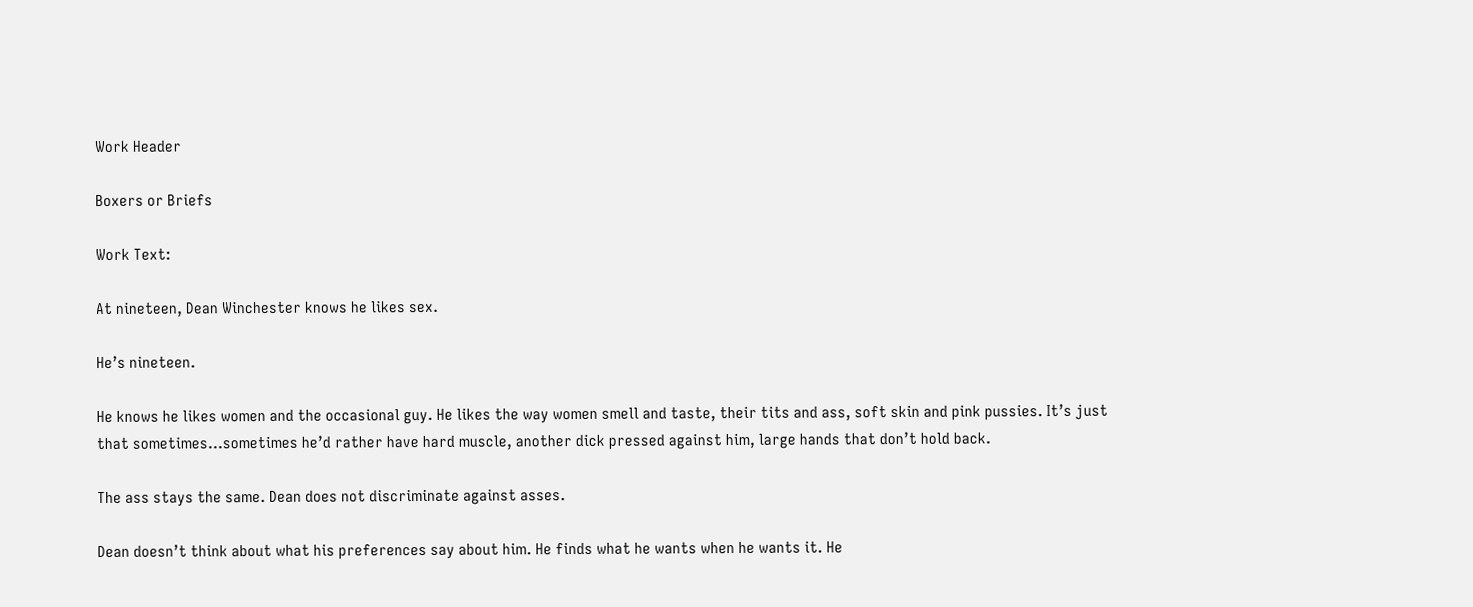Work Header

Boxers or Briefs

Work Text:

At nineteen, Dean Winchester knows he likes sex.

He’s nineteen.

He knows he likes women and the occasional guy. He likes the way women smell and taste, their tits and ass, soft skin and pink pussies. It’s just that sometimes…sometimes he’d rather have hard muscle, another dick pressed against him, large hands that don’t hold back.

The ass stays the same. Dean does not discriminate against asses.

Dean doesn’t think about what his preferences say about him. He finds what he wants when he wants it. He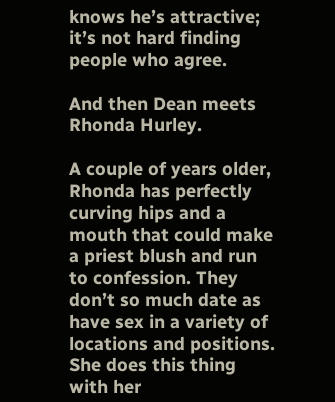knows he’s attractive; it’s not hard finding people who agree.

And then Dean meets Rhonda Hurley.

A couple of years older, Rhonda has perfectly curving hips and a mouth that could make a priest blush and run to confession. They don’t so much date as have sex in a variety of locations and positions. She does this thing with her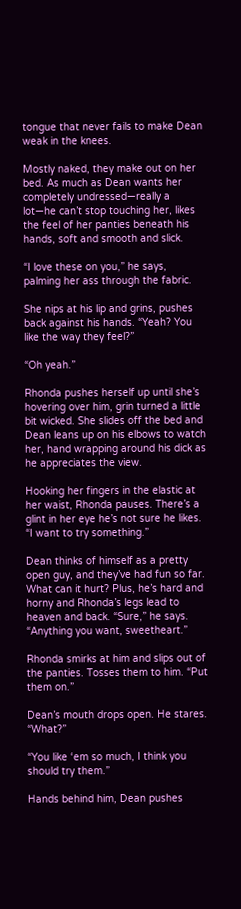tongue that never fails to make Dean weak in the knees.

Mostly naked, they make out on her bed. As much as Dean wants her completely undressed—really a lot—he can’t stop touching her, likes the feel of her panties beneath his hands, soft and smooth and slick.

“I love these on you,” he says, palming her ass through the fabric.

She nips at his lip and grins, pushes back against his hands. “Yeah? You like the way they feel?”

“Oh yeah.”

Rhonda pushes herself up until she’s hovering over him, grin turned a little bit wicked. She slides off the bed and Dean leans up on his elbows to watch her, hand wrapping around his dick as he appreciates the view.

Hooking her fingers in the elastic at her waist, Rhonda pauses. There’s a glint in her eye he’s not sure he likes. “I want to try something.”

Dean thinks of himself as a pretty open guy, and they’ve had fun so far. What can it hurt? Plus, he’s hard and horny and Rhonda’s legs lead to heaven and back. “Sure,” he says. “Anything you want, sweetheart.”

Rhonda smirks at him and slips out of the panties. Tosses them to him. “Put them on.”

Dean’s mouth drops open. He stares. “What?”

“You like ‘em so much, I think you should try them.”

Hands behind him, Dean pushes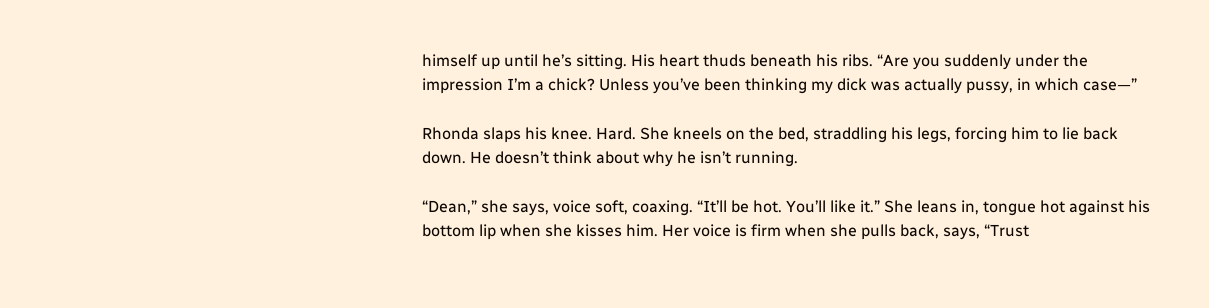himself up until he’s sitting. His heart thuds beneath his ribs. “Are you suddenly under the impression I’m a chick? Unless you’ve been thinking my dick was actually pussy, in which case—”

Rhonda slaps his knee. Hard. She kneels on the bed, straddling his legs, forcing him to lie back down. He doesn’t think about why he isn’t running.

“Dean,” she says, voice soft, coaxing. “It’ll be hot. You’ll like it.” She leans in, tongue hot against his bottom lip when she kisses him. Her voice is firm when she pulls back, says, “Trust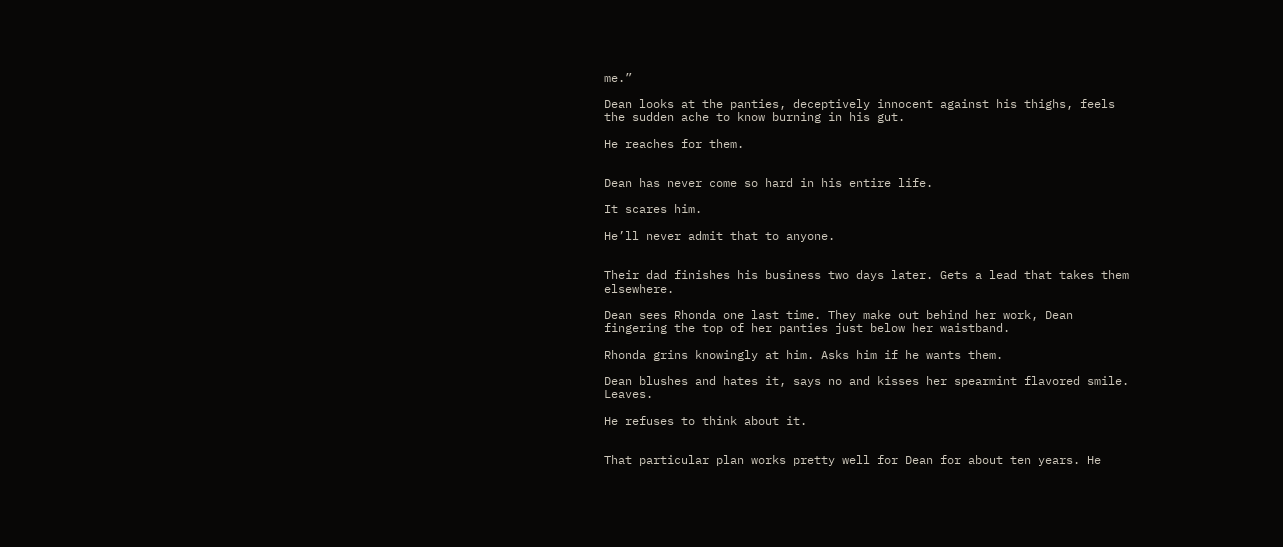me.”

Dean looks at the panties, deceptively innocent against his thighs, feels the sudden ache to know burning in his gut.

He reaches for them.


Dean has never come so hard in his entire life.

It scares him.

He’ll never admit that to anyone.


Their dad finishes his business two days later. Gets a lead that takes them elsewhere.

Dean sees Rhonda one last time. They make out behind her work, Dean fingering the top of her panties just below her waistband.

Rhonda grins knowingly at him. Asks him if he wants them.

Dean blushes and hates it, says no and kisses her spearmint flavored smile. Leaves.

He refuses to think about it.


That particular plan works pretty well for Dean for about ten years. He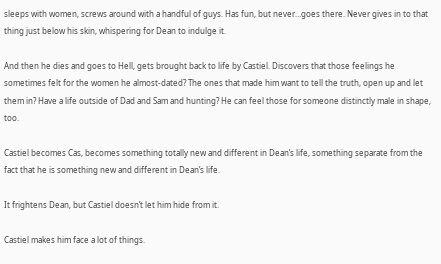sleeps with women, screws around with a handful of guys. Has fun, but never…goes there. Never gives in to that thing just below his skin, whispering for Dean to indulge it.

And then he dies and goes to Hell, gets brought back to life by Castiel. Discovers that those feelings he sometimes felt for the women he almost-dated? The ones that made him want to tell the truth, open up and let them in? Have a life outside of Dad and Sam and hunting? He can feel those for someone distinctly male in shape, too.

Castiel becomes Cas, becomes something totally new and different in Dean’s life, something separate from the fact that he is something new and different in Dean’s life.

It frightens Dean, but Castiel doesn’t let him hide from it.

Castiel makes him face a lot of things.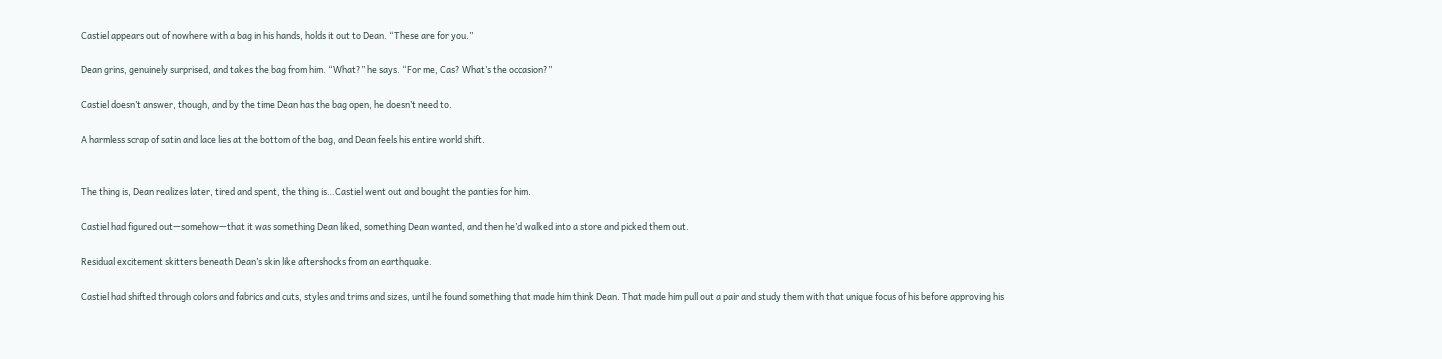Castiel appears out of nowhere with a bag in his hands, holds it out to Dean. “These are for you.”

Dean grins, genuinely surprised, and takes the bag from him. “What?” he says. “For me, Cas? What’s the occasion?”

Castiel doesn’t answer, though, and by the time Dean has the bag open, he doesn’t need to.

A harmless scrap of satin and lace lies at the bottom of the bag, and Dean feels his entire world shift.


The thing is, Dean realizes later, tired and spent, the thing is…Castiel went out and bought the panties for him.

Castiel had figured out—somehow—that it was something Dean liked, something Dean wanted, and then he’d walked into a store and picked them out.

Residual excitement skitters beneath Dean’s skin like aftershocks from an earthquake.

Castiel had shifted through colors and fabrics and cuts, styles and trims and sizes, until he found something that made him think Dean. That made him pull out a pair and study them with that unique focus of his before approving his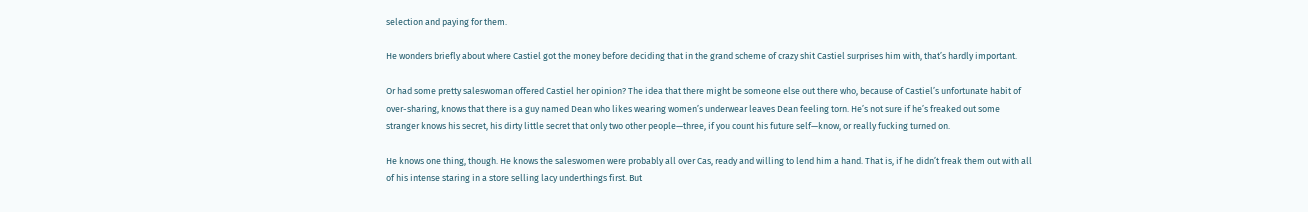selection and paying for them.

He wonders briefly about where Castiel got the money before deciding that in the grand scheme of crazy shit Castiel surprises him with, that’s hardly important.

Or had some pretty saleswoman offered Castiel her opinion? The idea that there might be someone else out there who, because of Castiel’s unfortunate habit of over-sharing, knows that there is a guy named Dean who likes wearing women’s underwear leaves Dean feeling torn. He’s not sure if he’s freaked out some stranger knows his secret, his dirty little secret that only two other people—three, if you count his future self—know, or really fucking turned on.

He knows one thing, though. He knows the saleswomen were probably all over Cas, ready and willing to lend him a hand. That is, if he didn’t freak them out with all of his intense staring in a store selling lacy underthings first. But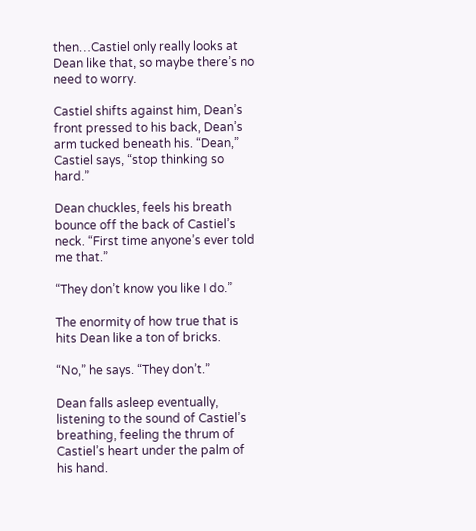then…Castiel only really looks at Dean like that, so maybe there’s no need to worry.

Castiel shifts against him, Dean’s front pressed to his back, Dean’s arm tucked beneath his. “Dean,” Castiel says, “stop thinking so hard.”

Dean chuckles, feels his breath bounce off the back of Castiel’s neck. “First time anyone’s ever told me that.”

“They don’t know you like I do.”

The enormity of how true that is hits Dean like a ton of bricks.

“No,” he says. “They don’t.”

Dean falls asleep eventually, listening to the sound of Castiel’s breathing, feeling the thrum of Castiel’s heart under the palm of his hand.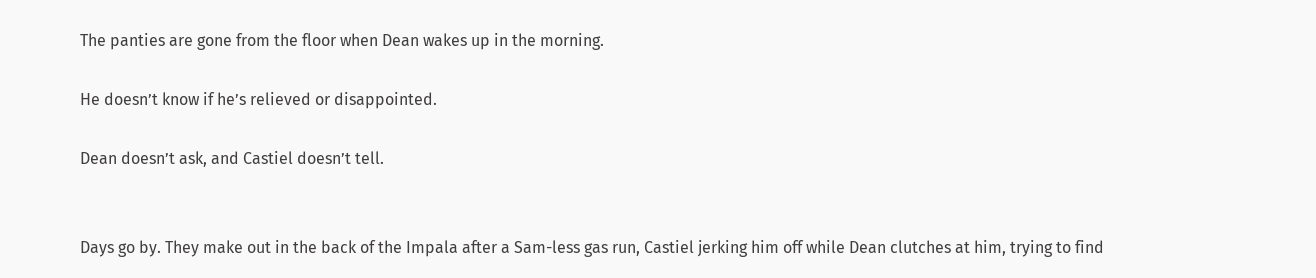The panties are gone from the floor when Dean wakes up in the morning.

He doesn’t know if he’s relieved or disappointed.

Dean doesn’t ask, and Castiel doesn’t tell.


Days go by. They make out in the back of the Impala after a Sam-less gas run, Castiel jerking him off while Dean clutches at him, trying to find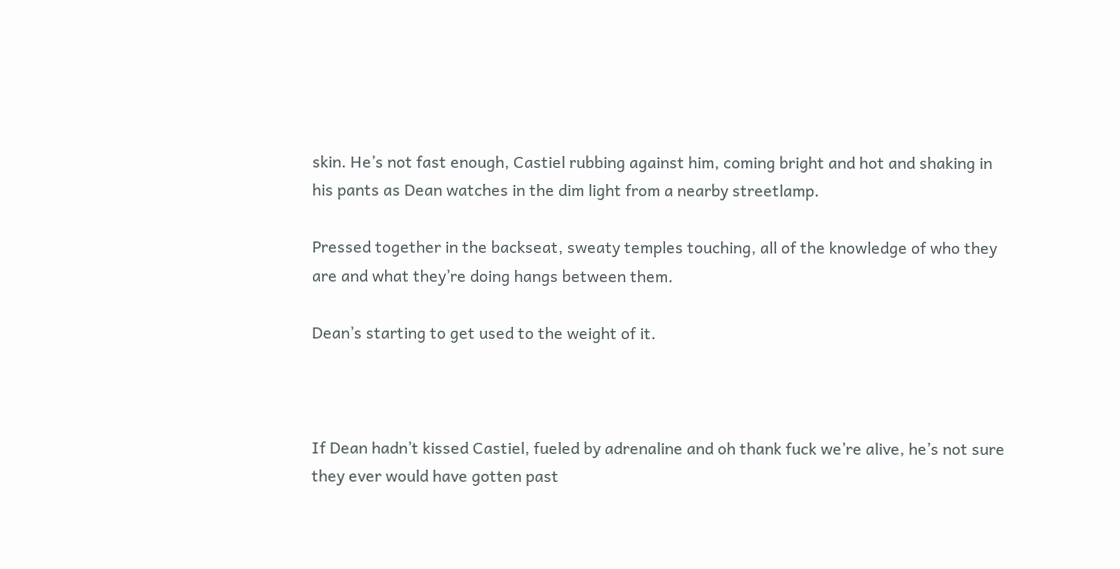skin. He’s not fast enough, Castiel rubbing against him, coming bright and hot and shaking in his pants as Dean watches in the dim light from a nearby streetlamp.

Pressed together in the backseat, sweaty temples touching, all of the knowledge of who they are and what they’re doing hangs between them.

Dean’s starting to get used to the weight of it.



If Dean hadn’t kissed Castiel, fueled by adrenaline and oh thank fuck we’re alive, he’s not sure they ever would have gotten past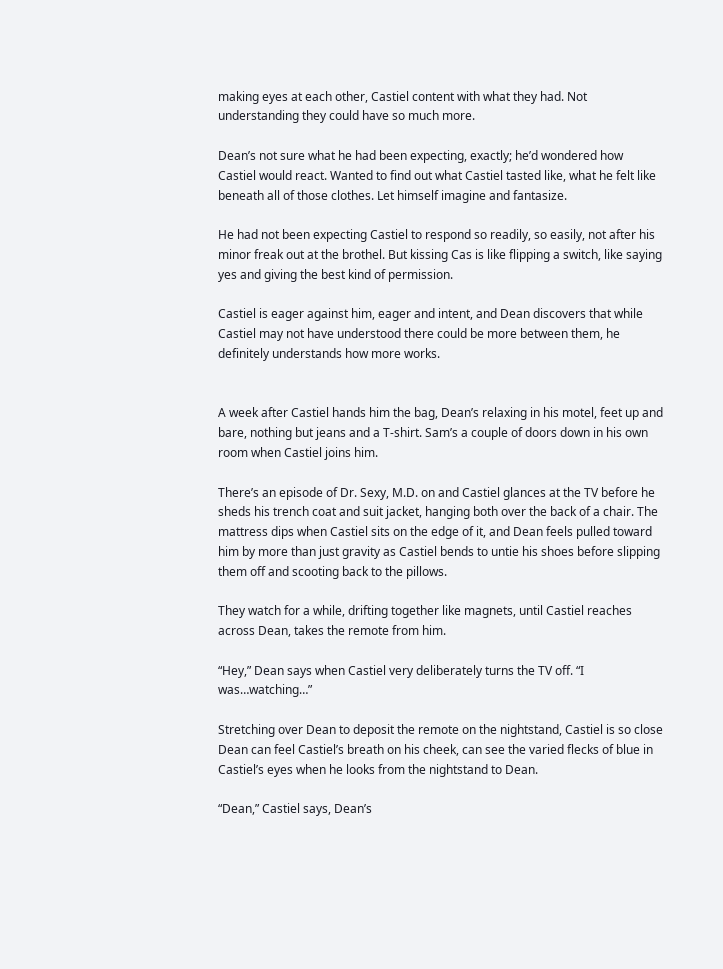making eyes at each other, Castiel content with what they had. Not understanding they could have so much more.

Dean’s not sure what he had been expecting, exactly; he’d wondered how Castiel would react. Wanted to find out what Castiel tasted like, what he felt like beneath all of those clothes. Let himself imagine and fantasize.

He had not been expecting Castiel to respond so readily, so easily, not after his minor freak out at the brothel. But kissing Cas is like flipping a switch, like saying yes and giving the best kind of permission.

Castiel is eager against him, eager and intent, and Dean discovers that while Castiel may not have understood there could be more between them, he definitely understands how more works.


A week after Castiel hands him the bag, Dean’s relaxing in his motel, feet up and bare, nothing but jeans and a T-shirt. Sam’s a couple of doors down in his own room when Castiel joins him.

There’s an episode of Dr. Sexy, M.D. on and Castiel glances at the TV before he sheds his trench coat and suit jacket, hanging both over the back of a chair. The mattress dips when Castiel sits on the edge of it, and Dean feels pulled toward him by more than just gravity as Castiel bends to untie his shoes before slipping them off and scooting back to the pillows.

They watch for a while, drifting together like magnets, until Castiel reaches across Dean, takes the remote from him.

“Hey,” Dean says when Castiel very deliberately turns the TV off. “I was…watching…”

Stretching over Dean to deposit the remote on the nightstand, Castiel is so close Dean can feel Castiel’s breath on his cheek, can see the varied flecks of blue in Castiel’s eyes when he looks from the nightstand to Dean.

“Dean,” Castiel says, Dean’s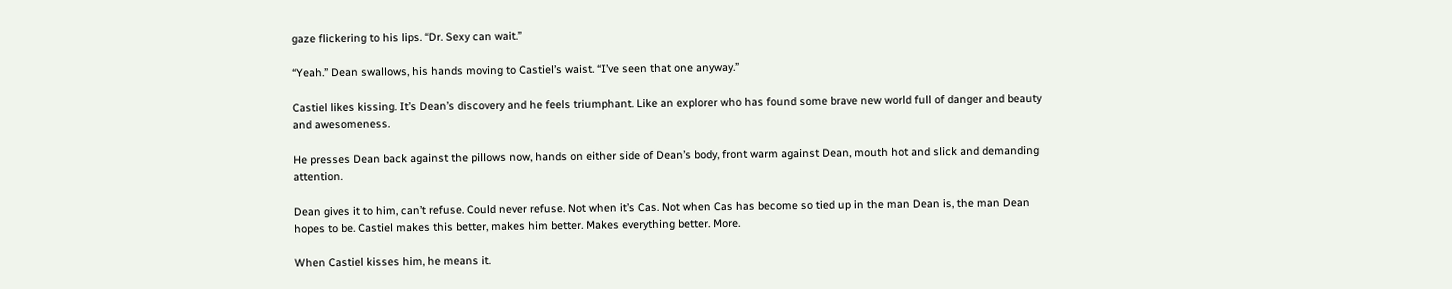gaze flickering to his lips. “Dr. Sexy can wait.”

“Yeah.” Dean swallows, his hands moving to Castiel’s waist. “I’ve seen that one anyway.”

Castiel likes kissing. It’s Dean’s discovery and he feels triumphant. Like an explorer who has found some brave new world full of danger and beauty and awesomeness.

He presses Dean back against the pillows now, hands on either side of Dean’s body, front warm against Dean, mouth hot and slick and demanding attention.

Dean gives it to him, can’t refuse. Could never refuse. Not when it’s Cas. Not when Cas has become so tied up in the man Dean is, the man Dean hopes to be. Castiel makes this better, makes him better. Makes everything better. More.

When Castiel kisses him, he means it.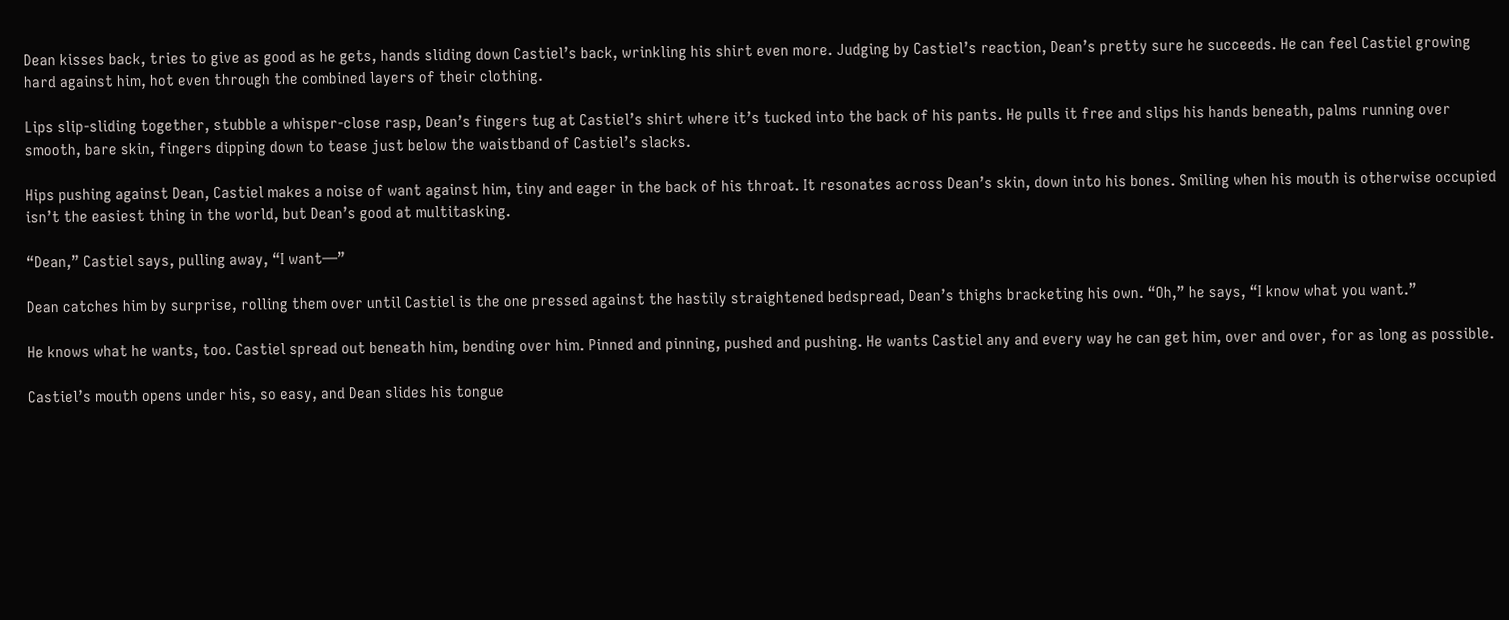Dean kisses back, tries to give as good as he gets, hands sliding down Castiel’s back, wrinkling his shirt even more. Judging by Castiel’s reaction, Dean’s pretty sure he succeeds. He can feel Castiel growing hard against him, hot even through the combined layers of their clothing.

Lips slip-sliding together, stubble a whisper-close rasp, Dean’s fingers tug at Castiel’s shirt where it’s tucked into the back of his pants. He pulls it free and slips his hands beneath, palms running over smooth, bare skin, fingers dipping down to tease just below the waistband of Castiel’s slacks.

Hips pushing against Dean, Castiel makes a noise of want against him, tiny and eager in the back of his throat. It resonates across Dean’s skin, down into his bones. Smiling when his mouth is otherwise occupied isn’t the easiest thing in the world, but Dean’s good at multitasking.

“Dean,” Castiel says, pulling away, “I want—”

Dean catches him by surprise, rolling them over until Castiel is the one pressed against the hastily straightened bedspread, Dean’s thighs bracketing his own. “Oh,” he says, “I know what you want.”

He knows what he wants, too. Castiel spread out beneath him, bending over him. Pinned and pinning, pushed and pushing. He wants Castiel any and every way he can get him, over and over, for as long as possible.

Castiel’s mouth opens under his, so easy, and Dean slides his tongue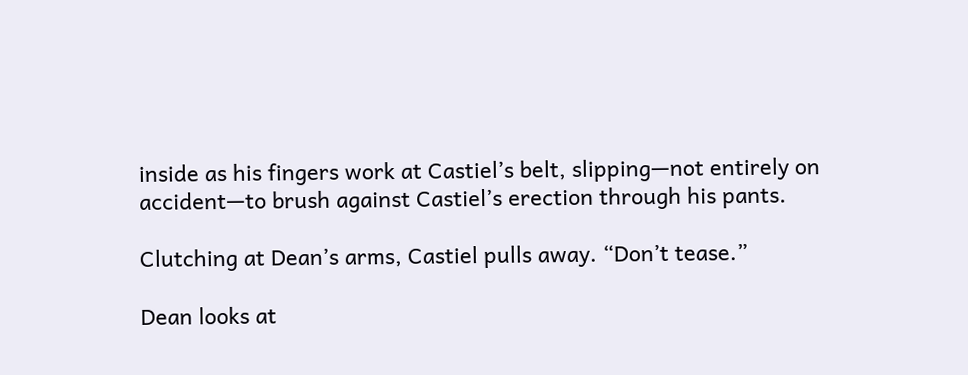inside as his fingers work at Castiel’s belt, slipping—not entirely on accident—to brush against Castiel’s erection through his pants.

Clutching at Dean’s arms, Castiel pulls away. “Don’t tease.”

Dean looks at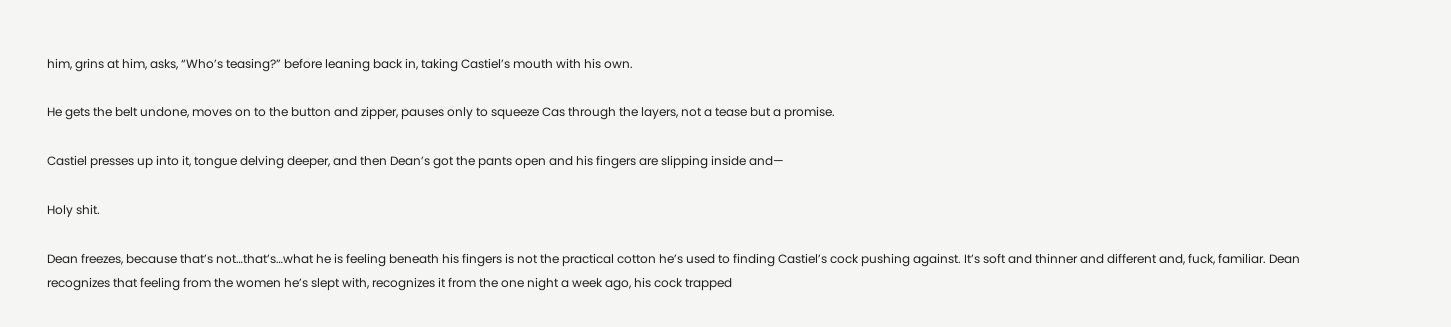him, grins at him, asks, “Who’s teasing?” before leaning back in, taking Castiel’s mouth with his own.

He gets the belt undone, moves on to the button and zipper, pauses only to squeeze Cas through the layers, not a tease but a promise.

Castiel presses up into it, tongue delving deeper, and then Dean’s got the pants open and his fingers are slipping inside and—

Holy shit.

Dean freezes, because that’s not…that’s…what he is feeling beneath his fingers is not the practical cotton he’s used to finding Castiel’s cock pushing against. It’s soft and thinner and different and, fuck, familiar. Dean recognizes that feeling from the women he’s slept with, recognizes it from the one night a week ago, his cock trapped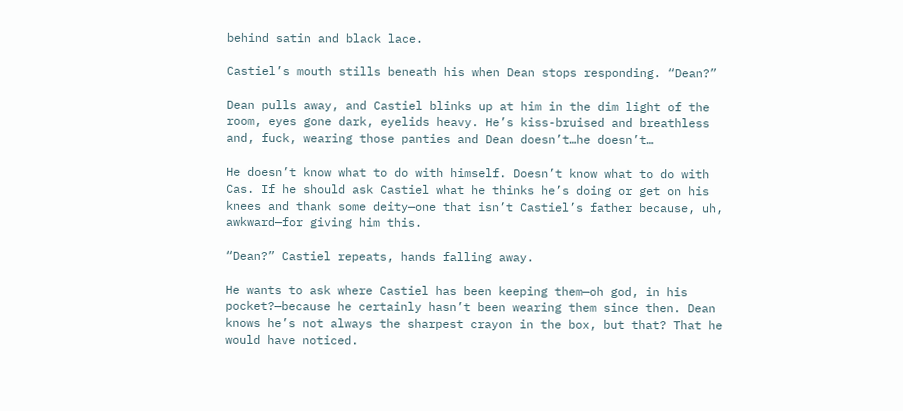behind satin and black lace.

Castiel’s mouth stills beneath his when Dean stops responding. “Dean?”

Dean pulls away, and Castiel blinks up at him in the dim light of the room, eyes gone dark, eyelids heavy. He’s kiss-bruised and breathless and, fuck, wearing those panties and Dean doesn’t…he doesn’t…

He doesn’t know what to do with himself. Doesn’t know what to do with Cas. If he should ask Castiel what he thinks he’s doing or get on his knees and thank some deity—one that isn’t Castiel’s father because, uh, awkward—for giving him this.

“Dean?” Castiel repeats, hands falling away.

He wants to ask where Castiel has been keeping them—oh god, in his pocket?—because he certainly hasn’t been wearing them since then. Dean knows he’s not always the sharpest crayon in the box, but that? That he would have noticed.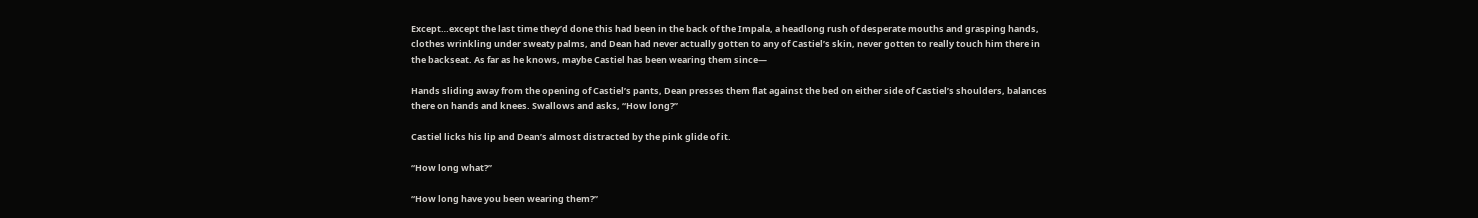Except…except the last time they’d done this had been in the back of the Impala, a headlong rush of desperate mouths and grasping hands, clothes wrinkling under sweaty palms, and Dean had never actually gotten to any of Castiel’s skin, never gotten to really touch him there in the backseat. As far as he knows, maybe Castiel has been wearing them since—

Hands sliding away from the opening of Castiel’s pants, Dean presses them flat against the bed on either side of Castiel’s shoulders, balances there on hands and knees. Swallows and asks, “How long?”

Castiel licks his lip and Dean’s almost distracted by the pink glide of it.

“How long what?”

“How long have you been wearing them?”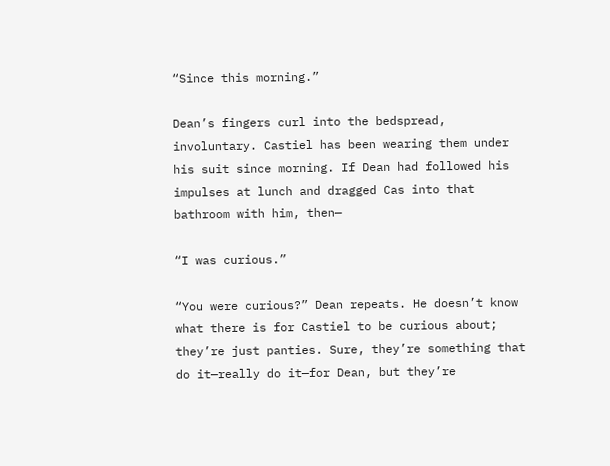“Since this morning.”

Dean’s fingers curl into the bedspread, involuntary. Castiel has been wearing them under his suit since morning. If Dean had followed his impulses at lunch and dragged Cas into that bathroom with him, then—

“I was curious.”

“You were curious?” Dean repeats. He doesn’t know what there is for Castiel to be curious about; they’re just panties. Sure, they’re something that do it—really do it—for Dean, but they’re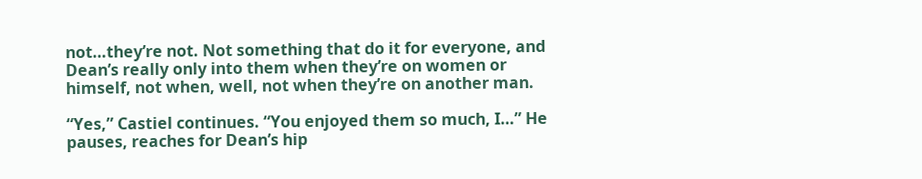not…they’re not. Not something that do it for everyone, and Dean’s really only into them when they’re on women or himself, not when, well, not when they’re on another man.

“Yes,” Castiel continues. “You enjoyed them so much, I…” He pauses, reaches for Dean’s hip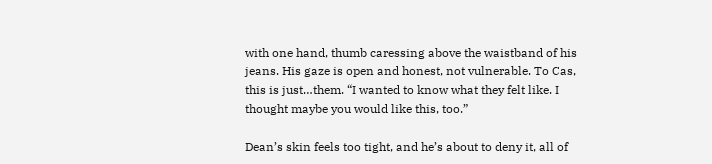with one hand, thumb caressing above the waistband of his jeans. His gaze is open and honest, not vulnerable. To Cas, this is just…them. “I wanted to know what they felt like. I thought maybe you would like this, too.”

Dean’s skin feels too tight, and he’s about to deny it, all of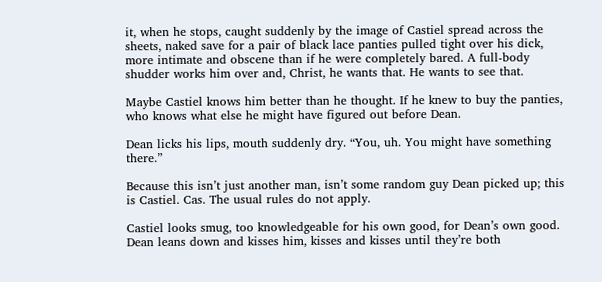it, when he stops, caught suddenly by the image of Castiel spread across the sheets, naked save for a pair of black lace panties pulled tight over his dick, more intimate and obscene than if he were completely bared. A full-body shudder works him over and, Christ, he wants that. He wants to see that.

Maybe Castiel knows him better than he thought. If he knew to buy the panties, who knows what else he might have figured out before Dean.

Dean licks his lips, mouth suddenly dry. “You, uh. You might have something there.”

Because this isn’t just another man, isn’t some random guy Dean picked up; this is Castiel. Cas. The usual rules do not apply.

Castiel looks smug, too knowledgeable for his own good, for Dean’s own good. Dean leans down and kisses him, kisses and kisses until they’re both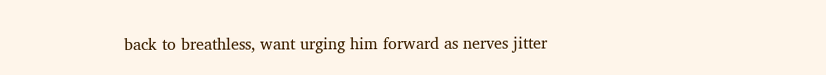back to breathless, want urging him forward as nerves jitter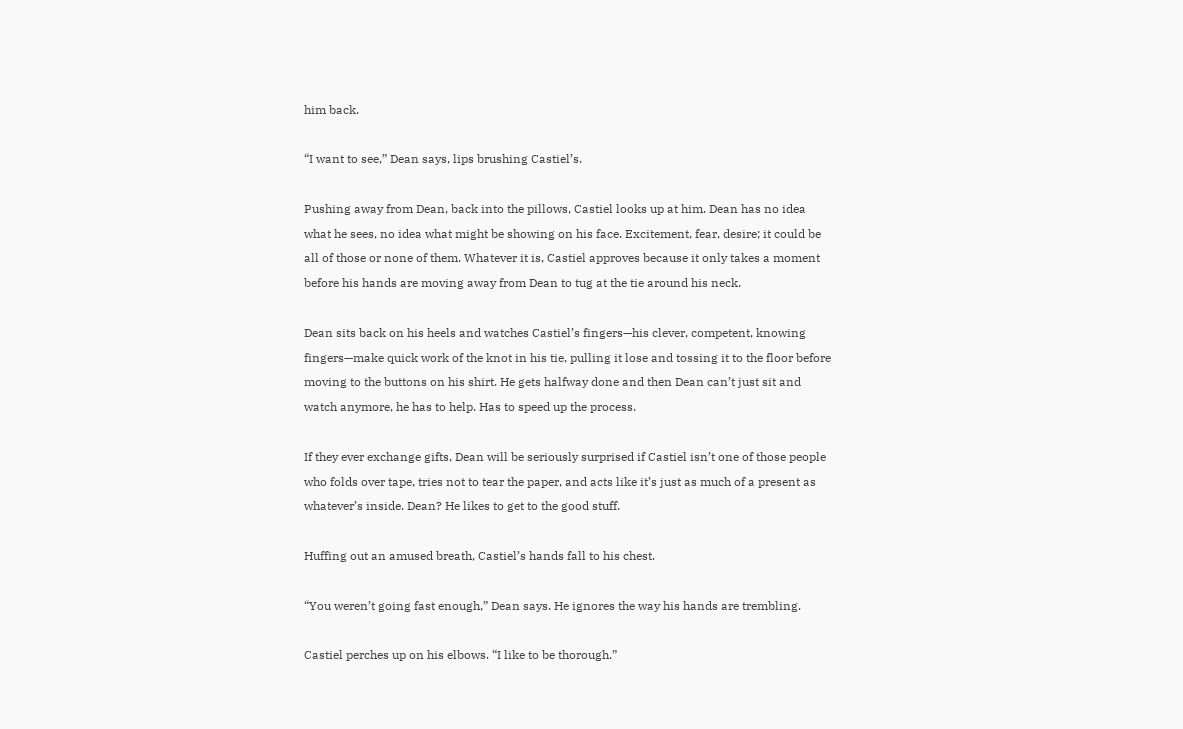him back.

“I want to see,” Dean says, lips brushing Castiel’s.

Pushing away from Dean, back into the pillows, Castiel looks up at him. Dean has no idea what he sees, no idea what might be showing on his face. Excitement, fear, desire; it could be all of those or none of them. Whatever it is, Castiel approves because it only takes a moment before his hands are moving away from Dean to tug at the tie around his neck.

Dean sits back on his heels and watches Castiel’s fingers—his clever, competent, knowing fingers—make quick work of the knot in his tie, pulling it lose and tossing it to the floor before moving to the buttons on his shirt. He gets halfway done and then Dean can’t just sit and watch anymore, he has to help. Has to speed up the process.

If they ever exchange gifts, Dean will be seriously surprised if Castiel isn’t one of those people who folds over tape, tries not to tear the paper, and acts like it’s just as much of a present as whatever’s inside. Dean? He likes to get to the good stuff.

Huffing out an amused breath, Castiel’s hands fall to his chest.

“You weren’t going fast enough,” Dean says. He ignores the way his hands are trembling.

Castiel perches up on his elbows. “I like to be thorough.”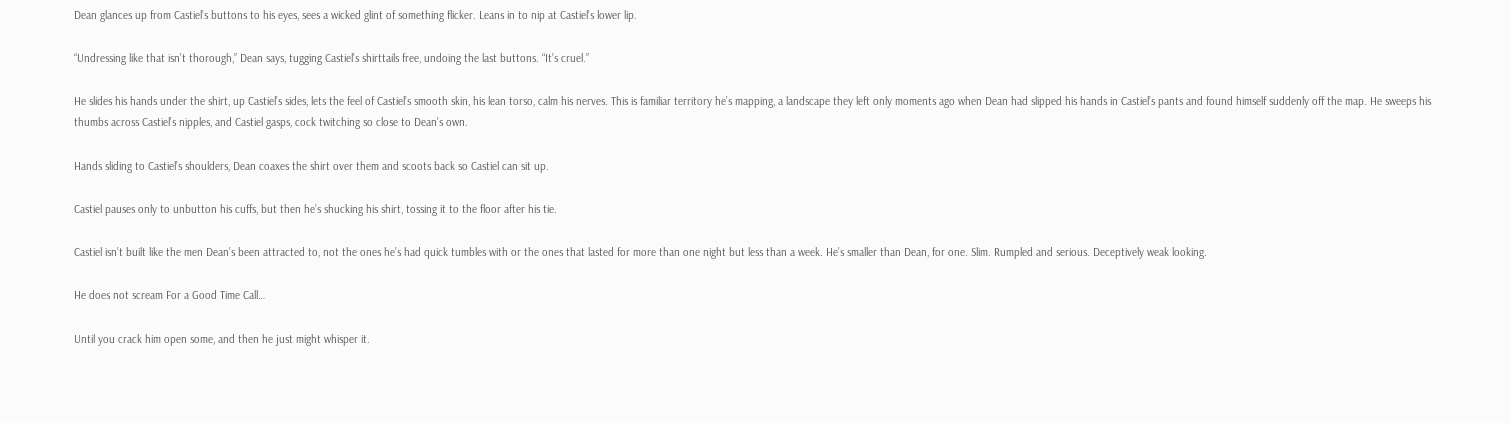Dean glances up from Castiel’s buttons to his eyes, sees a wicked glint of something flicker. Leans in to nip at Castiel’s lower lip.

“Undressing like that isn’t thorough,” Dean says, tugging Castiel’s shirttails free, undoing the last buttons. “It’s cruel.”

He slides his hands under the shirt, up Castiel’s sides, lets the feel of Castiel’s smooth skin, his lean torso, calm his nerves. This is familiar territory he’s mapping, a landscape they left only moments ago when Dean had slipped his hands in Castiel’s pants and found himself suddenly off the map. He sweeps his thumbs across Castiel’s nipples, and Castiel gasps, cock twitching so close to Dean’s own.

Hands sliding to Castiel’s shoulders, Dean coaxes the shirt over them and scoots back so Castiel can sit up.

Castiel pauses only to unbutton his cuffs, but then he’s shucking his shirt, tossing it to the floor after his tie.

Castiel isn’t built like the men Dean’s been attracted to, not the ones he’s had quick tumbles with or the ones that lasted for more than one night but less than a week. He’s smaller than Dean, for one. Slim. Rumpled and serious. Deceptively weak looking.

He does not scream For a Good Time Call…

Until you crack him open some, and then he just might whisper it.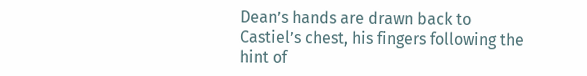Dean’s hands are drawn back to Castiel’s chest, his fingers following the hint of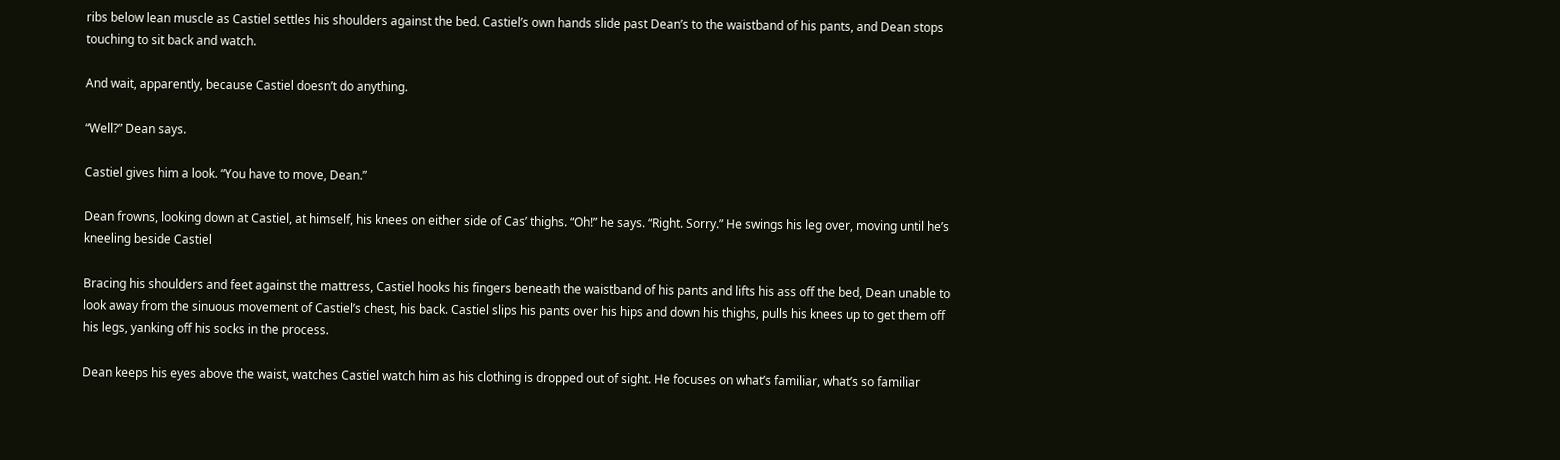ribs below lean muscle as Castiel settles his shoulders against the bed. Castiel’s own hands slide past Dean’s to the waistband of his pants, and Dean stops touching to sit back and watch.

And wait, apparently, because Castiel doesn’t do anything.

“Well?” Dean says.

Castiel gives him a look. “You have to move, Dean.”

Dean frowns, looking down at Castiel, at himself, his knees on either side of Cas’ thighs. “Oh!” he says. “Right. Sorry.” He swings his leg over, moving until he’s kneeling beside Castiel

Bracing his shoulders and feet against the mattress, Castiel hooks his fingers beneath the waistband of his pants and lifts his ass off the bed, Dean unable to look away from the sinuous movement of Castiel’s chest, his back. Castiel slips his pants over his hips and down his thighs, pulls his knees up to get them off his legs, yanking off his socks in the process.

Dean keeps his eyes above the waist, watches Castiel watch him as his clothing is dropped out of sight. He focuses on what’s familiar, what’s so familiar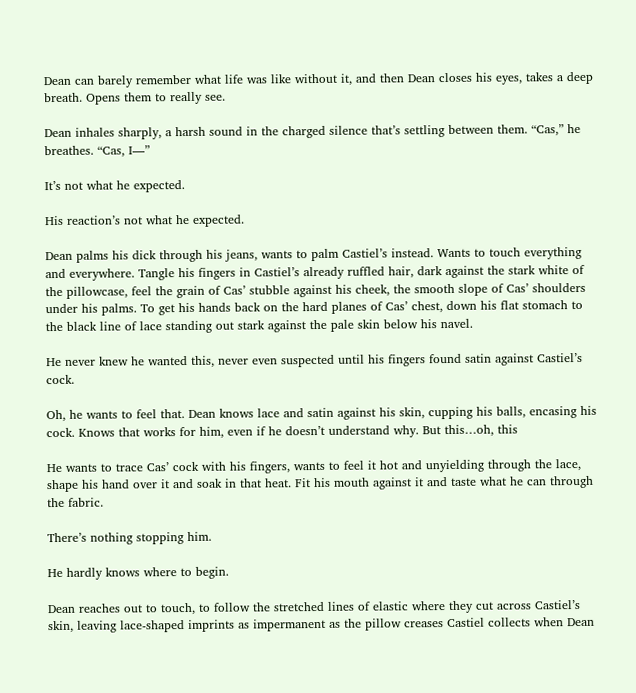Dean can barely remember what life was like without it, and then Dean closes his eyes, takes a deep breath. Opens them to really see.

Dean inhales sharply, a harsh sound in the charged silence that’s settling between them. “Cas,” he breathes. “Cas, I—”

It’s not what he expected.

His reaction’s not what he expected.

Dean palms his dick through his jeans, wants to palm Castiel’s instead. Wants to touch everything and everywhere. Tangle his fingers in Castiel’s already ruffled hair, dark against the stark white of the pillowcase, feel the grain of Cas’ stubble against his cheek, the smooth slope of Cas’ shoulders under his palms. To get his hands back on the hard planes of Cas’ chest, down his flat stomach to the black line of lace standing out stark against the pale skin below his navel.

He never knew he wanted this, never even suspected until his fingers found satin against Castiel’s cock.

Oh, he wants to feel that. Dean knows lace and satin against his skin, cupping his balls, encasing his cock. Knows that works for him, even if he doesn’t understand why. But this…oh, this

He wants to trace Cas’ cock with his fingers, wants to feel it hot and unyielding through the lace, shape his hand over it and soak in that heat. Fit his mouth against it and taste what he can through the fabric.

There’s nothing stopping him.

He hardly knows where to begin.

Dean reaches out to touch, to follow the stretched lines of elastic where they cut across Castiel’s skin, leaving lace-shaped imprints as impermanent as the pillow creases Castiel collects when Dean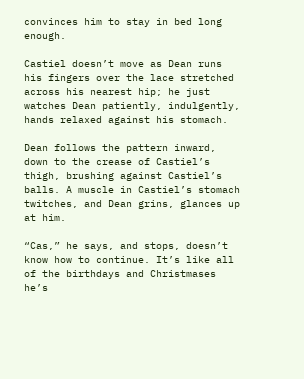convinces him to stay in bed long enough.

Castiel doesn’t move as Dean runs his fingers over the lace stretched across his nearest hip; he just watches Dean patiently, indulgently, hands relaxed against his stomach.

Dean follows the pattern inward, down to the crease of Castiel’s thigh, brushing against Castiel’s balls. A muscle in Castiel’s stomach twitches, and Dean grins, glances up at him.

“Cas,” he says, and stops, doesn’t know how to continue. It’s like all of the birthdays and Christmases he’s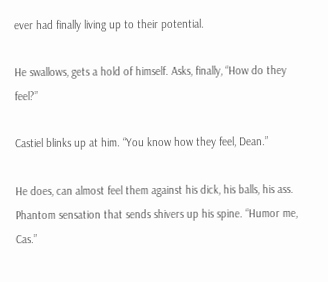ever had finally living up to their potential.

He swallows, gets a hold of himself. Asks, finally, “How do they feel?”

Castiel blinks up at him. “You know how they feel, Dean.”

He does, can almost feel them against his dick, his balls, his ass. Phantom sensation that sends shivers up his spine. “Humor me, Cas.”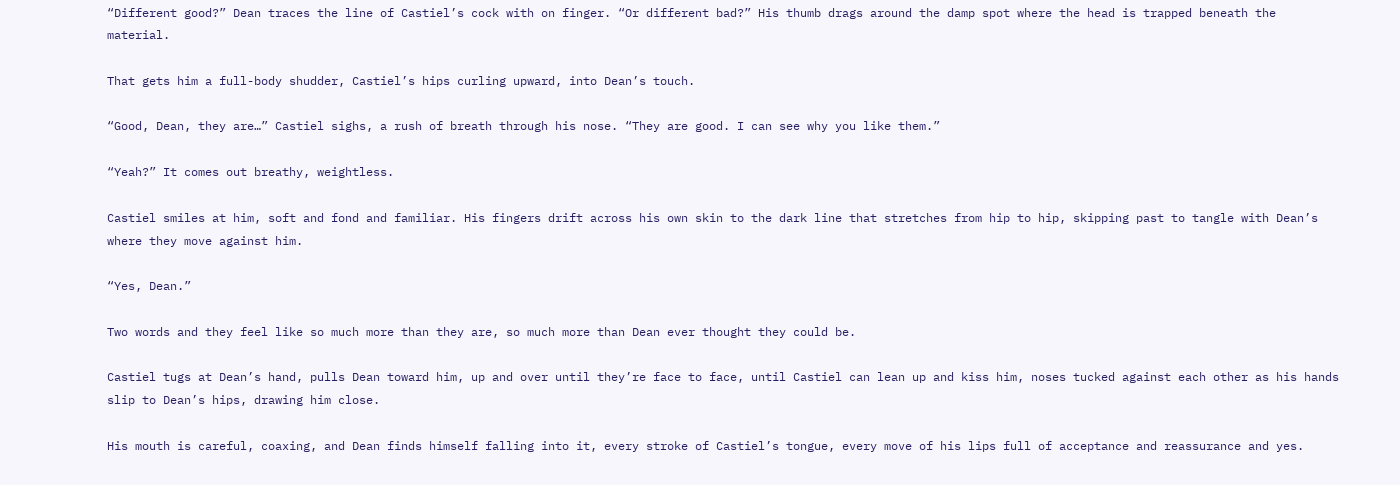“Different good?” Dean traces the line of Castiel’s cock with on finger. “Or different bad?” His thumb drags around the damp spot where the head is trapped beneath the material.

That gets him a full-body shudder, Castiel’s hips curling upward, into Dean’s touch.

“Good, Dean, they are…” Castiel sighs, a rush of breath through his nose. “They are good. I can see why you like them.”

“Yeah?” It comes out breathy, weightless.

Castiel smiles at him, soft and fond and familiar. His fingers drift across his own skin to the dark line that stretches from hip to hip, skipping past to tangle with Dean’s where they move against him.

“Yes, Dean.”

Two words and they feel like so much more than they are, so much more than Dean ever thought they could be.

Castiel tugs at Dean’s hand, pulls Dean toward him, up and over until they’re face to face, until Castiel can lean up and kiss him, noses tucked against each other as his hands slip to Dean’s hips, drawing him close.

His mouth is careful, coaxing, and Dean finds himself falling into it, every stroke of Castiel’s tongue, every move of his lips full of acceptance and reassurance and yes.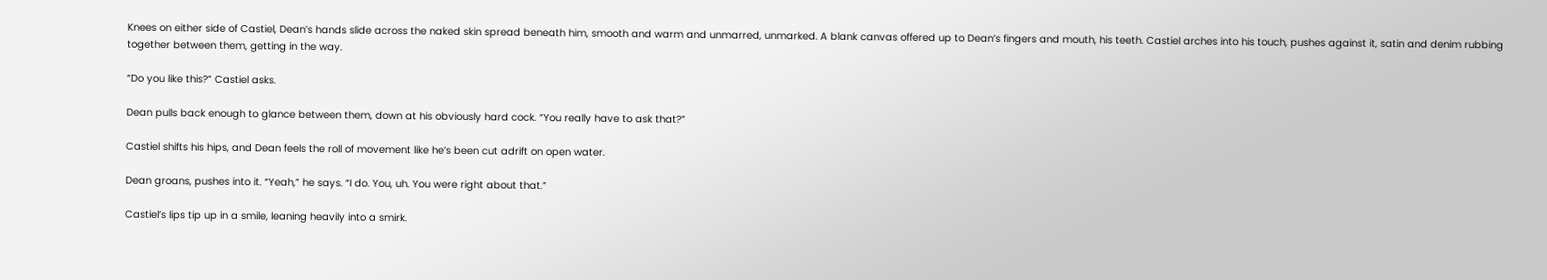Knees on either side of Castiel, Dean’s hands slide across the naked skin spread beneath him, smooth and warm and unmarred, unmarked. A blank canvas offered up to Dean’s fingers and mouth, his teeth. Castiel arches into his touch, pushes against it, satin and denim rubbing together between them, getting in the way.

“Do you like this?” Castiel asks.

Dean pulls back enough to glance between them, down at his obviously hard cock. “You really have to ask that?”

Castiel shifts his hips, and Dean feels the roll of movement like he’s been cut adrift on open water.

Dean groans, pushes into it. “Yeah,” he says. “I do. You, uh. You were right about that.”

Castiel’s lips tip up in a smile, leaning heavily into a smirk.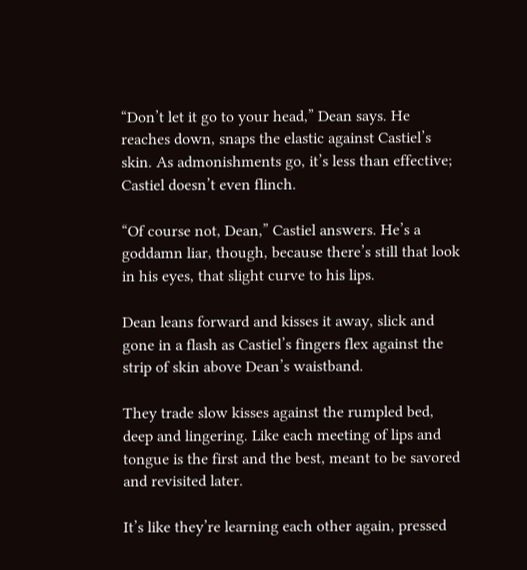“Don’t let it go to your head,” Dean says. He reaches down, snaps the elastic against Castiel’s skin. As admonishments go, it’s less than effective; Castiel doesn’t even flinch.

“Of course not, Dean,” Castiel answers. He’s a goddamn liar, though, because there’s still that look in his eyes, that slight curve to his lips.

Dean leans forward and kisses it away, slick and gone in a flash as Castiel’s fingers flex against the strip of skin above Dean’s waistband.

They trade slow kisses against the rumpled bed, deep and lingering. Like each meeting of lips and tongue is the first and the best, meant to be savored and revisited later.

It’s like they’re learning each other again, pressed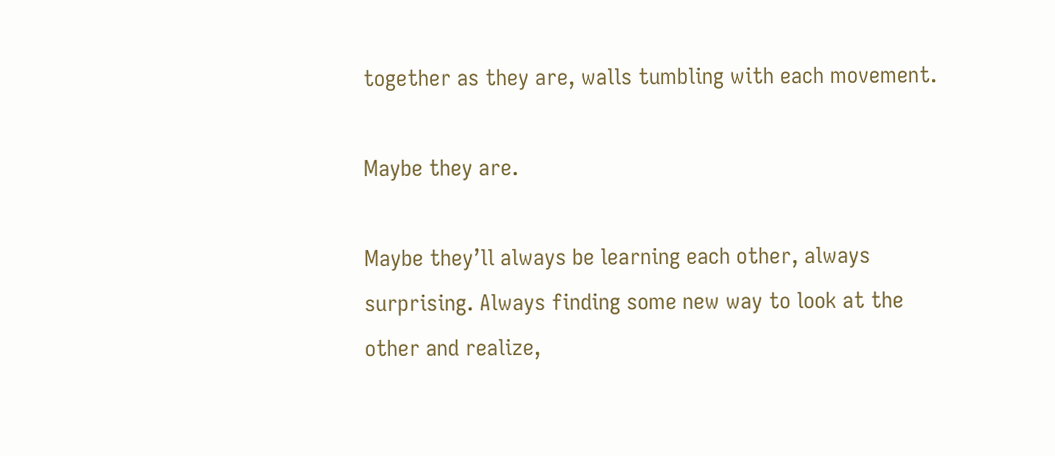together as they are, walls tumbling with each movement.

Maybe they are.

Maybe they’ll always be learning each other, always surprising. Always finding some new way to look at the other and realize,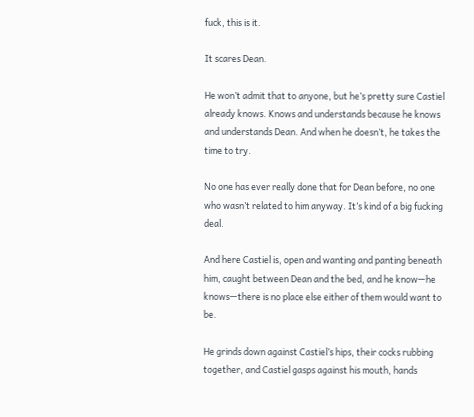fuck, this is it.

It scares Dean.

He won’t admit that to anyone, but he’s pretty sure Castiel already knows. Knows and understands because he knows and understands Dean. And when he doesn’t, he takes the time to try.

No one has ever really done that for Dean before, no one who wasn’t related to him anyway. It’s kind of a big fucking deal.

And here Castiel is, open and wanting and panting beneath him, caught between Dean and the bed, and he know—he knows—there is no place else either of them would want to be.

He grinds down against Castiel’s hips, their cocks rubbing together, and Castiel gasps against his mouth, hands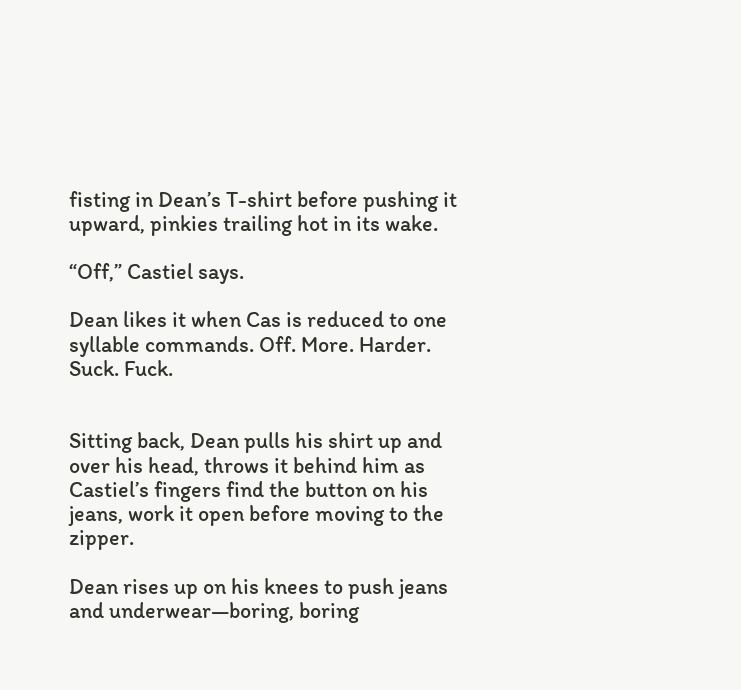fisting in Dean’s T-shirt before pushing it upward, pinkies trailing hot in its wake.

“Off,” Castiel says.

Dean likes it when Cas is reduced to one syllable commands. Off. More. Harder. Suck. Fuck.


Sitting back, Dean pulls his shirt up and over his head, throws it behind him as Castiel’s fingers find the button on his jeans, work it open before moving to the zipper.

Dean rises up on his knees to push jeans and underwear—boring, boring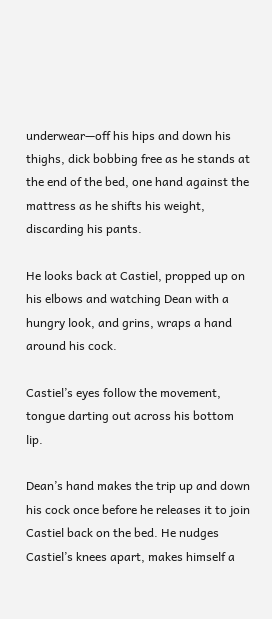underwear—off his hips and down his thighs, dick bobbing free as he stands at the end of the bed, one hand against the mattress as he shifts his weight, discarding his pants.

He looks back at Castiel, propped up on his elbows and watching Dean with a hungry look, and grins, wraps a hand around his cock.

Castiel’s eyes follow the movement, tongue darting out across his bottom lip.

Dean’s hand makes the trip up and down his cock once before he releases it to join Castiel back on the bed. He nudges Castiel’s knees apart, makes himself a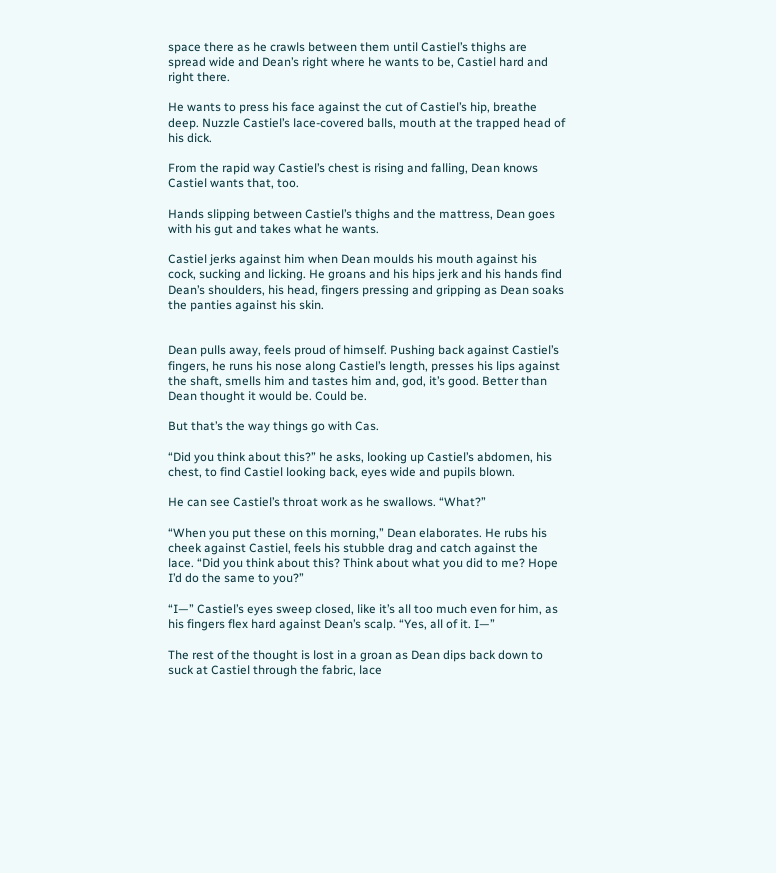space there as he crawls between them until Castiel’s thighs are spread wide and Dean’s right where he wants to be, Castiel hard and right there.

He wants to press his face against the cut of Castiel’s hip, breathe deep. Nuzzle Castiel’s lace-covered balls, mouth at the trapped head of his dick.

From the rapid way Castiel’s chest is rising and falling, Dean knows Castiel wants that, too.

Hands slipping between Castiel’s thighs and the mattress, Dean goes with his gut and takes what he wants.

Castiel jerks against him when Dean moulds his mouth against his cock, sucking and licking. He groans and his hips jerk and his hands find Dean’s shoulders, his head, fingers pressing and gripping as Dean soaks the panties against his skin.


Dean pulls away, feels proud of himself. Pushing back against Castiel’s fingers, he runs his nose along Castiel’s length, presses his lips against the shaft, smells him and tastes him and, god, it’s good. Better than Dean thought it would be. Could be.

But that’s the way things go with Cas.

“Did you think about this?” he asks, looking up Castiel’s abdomen, his chest, to find Castiel looking back, eyes wide and pupils blown.

He can see Castiel’s throat work as he swallows. “What?”

“When you put these on this morning,” Dean elaborates. He rubs his cheek against Castiel, feels his stubble drag and catch against the lace. “Did you think about this? Think about what you did to me? Hope I’d do the same to you?”

“I—” Castiel’s eyes sweep closed, like it’s all too much even for him, as his fingers flex hard against Dean’s scalp. “Yes, all of it. I—”

The rest of the thought is lost in a groan as Dean dips back down to suck at Castiel through the fabric, lace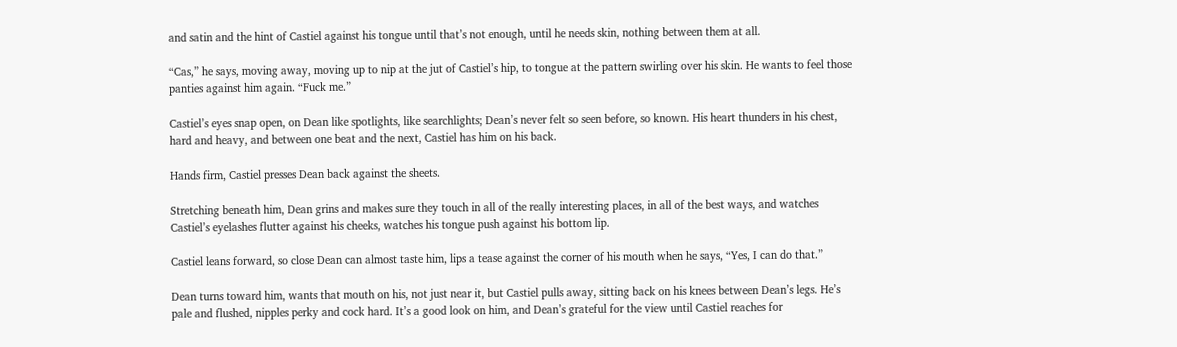and satin and the hint of Castiel against his tongue until that’s not enough, until he needs skin, nothing between them at all.

“Cas,” he says, moving away, moving up to nip at the jut of Castiel’s hip, to tongue at the pattern swirling over his skin. He wants to feel those panties against him again. “Fuck me.”

Castiel’s eyes snap open, on Dean like spotlights, like searchlights; Dean’s never felt so seen before, so known. His heart thunders in his chest, hard and heavy, and between one beat and the next, Castiel has him on his back.

Hands firm, Castiel presses Dean back against the sheets.

Stretching beneath him, Dean grins and makes sure they touch in all of the really interesting places, in all of the best ways, and watches Castiel’s eyelashes flutter against his cheeks, watches his tongue push against his bottom lip.

Castiel leans forward, so close Dean can almost taste him, lips a tease against the corner of his mouth when he says, “Yes, I can do that.”

Dean turns toward him, wants that mouth on his, not just near it, but Castiel pulls away, sitting back on his knees between Dean’s legs. He’s pale and flushed, nipples perky and cock hard. It’s a good look on him, and Dean’s grateful for the view until Castiel reaches for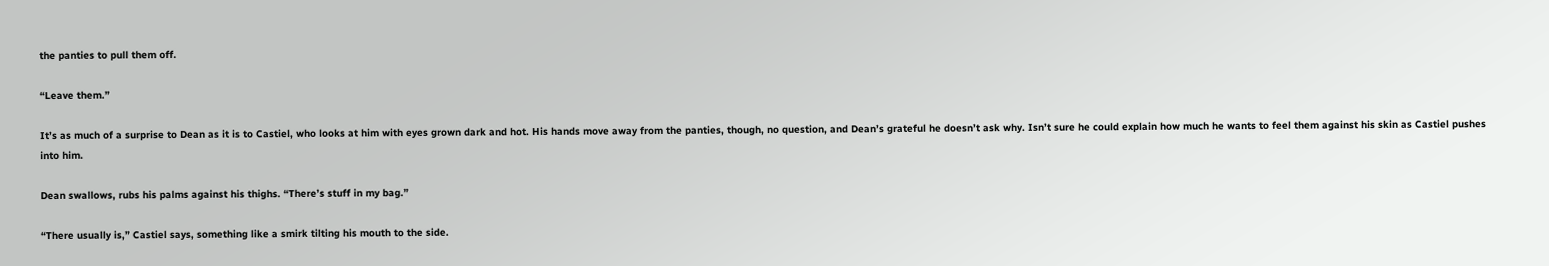the panties to pull them off.

“Leave them.”

It’s as much of a surprise to Dean as it is to Castiel, who looks at him with eyes grown dark and hot. His hands move away from the panties, though, no question, and Dean’s grateful he doesn’t ask why. Isn’t sure he could explain how much he wants to feel them against his skin as Castiel pushes into him.

Dean swallows, rubs his palms against his thighs. “There’s stuff in my bag.”

“There usually is,” Castiel says, something like a smirk tilting his mouth to the side.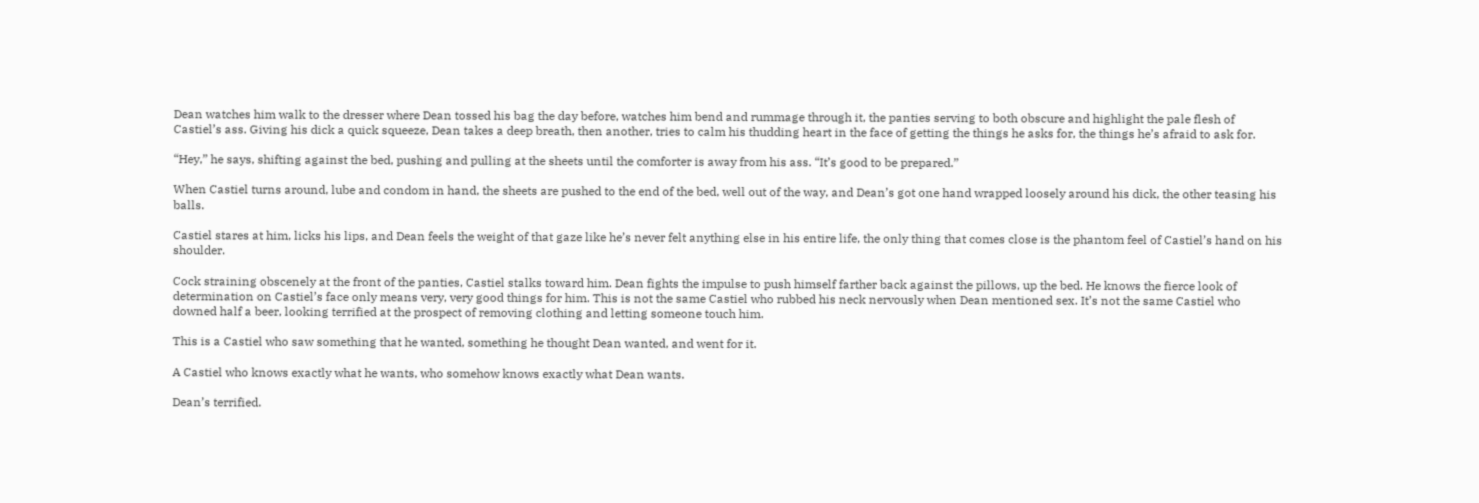Dean watches him walk to the dresser where Dean tossed his bag the day before, watches him bend and rummage through it, the panties serving to both obscure and highlight the pale flesh of Castiel’s ass. Giving his dick a quick squeeze, Dean takes a deep breath, then another, tries to calm his thudding heart in the face of getting the things he asks for, the things he’s afraid to ask for.

“Hey,” he says, shifting against the bed, pushing and pulling at the sheets until the comforter is away from his ass. “It’s good to be prepared.”

When Castiel turns around, lube and condom in hand, the sheets are pushed to the end of the bed, well out of the way, and Dean’s got one hand wrapped loosely around his dick, the other teasing his balls.

Castiel stares at him, licks his lips, and Dean feels the weight of that gaze like he’s never felt anything else in his entire life, the only thing that comes close is the phantom feel of Castiel’s hand on his shoulder.

Cock straining obscenely at the front of the panties, Castiel stalks toward him. Dean fights the impulse to push himself farther back against the pillows, up the bed. He knows the fierce look of determination on Castiel’s face only means very, very good things for him. This is not the same Castiel who rubbed his neck nervously when Dean mentioned sex. It’s not the same Castiel who downed half a beer, looking terrified at the prospect of removing clothing and letting someone touch him.

This is a Castiel who saw something that he wanted, something he thought Dean wanted, and went for it.

A Castiel who knows exactly what he wants, who somehow knows exactly what Dean wants.

Dean’s terrified.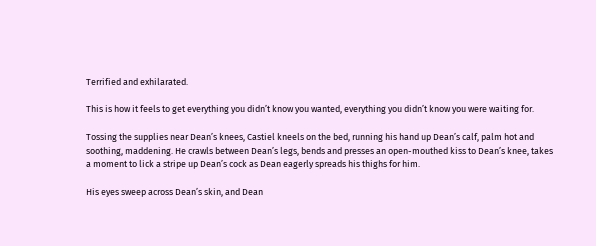Terrified and exhilarated.

This is how it feels to get everything you didn’t know you wanted, everything you didn’t know you were waiting for.

Tossing the supplies near Dean’s knees, Castiel kneels on the bed, running his hand up Dean’s calf, palm hot and soothing, maddening. He crawls between Dean’s legs, bends and presses an open-mouthed kiss to Dean’s knee, takes a moment to lick a stripe up Dean’s cock as Dean eagerly spreads his thighs for him.

His eyes sweep across Dean’s skin, and Dean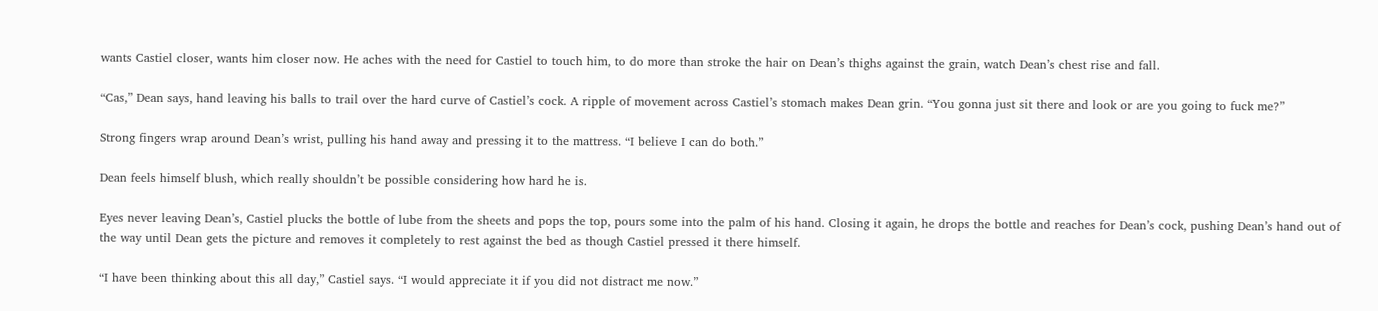wants Castiel closer, wants him closer now. He aches with the need for Castiel to touch him, to do more than stroke the hair on Dean’s thighs against the grain, watch Dean’s chest rise and fall.

“Cas,” Dean says, hand leaving his balls to trail over the hard curve of Castiel’s cock. A ripple of movement across Castiel’s stomach makes Dean grin. “You gonna just sit there and look or are you going to fuck me?”

Strong fingers wrap around Dean’s wrist, pulling his hand away and pressing it to the mattress. “I believe I can do both.”

Dean feels himself blush, which really shouldn’t be possible considering how hard he is.

Eyes never leaving Dean’s, Castiel plucks the bottle of lube from the sheets and pops the top, pours some into the palm of his hand. Closing it again, he drops the bottle and reaches for Dean’s cock, pushing Dean’s hand out of the way until Dean gets the picture and removes it completely to rest against the bed as though Castiel pressed it there himself.

“I have been thinking about this all day,” Castiel says. “I would appreciate it if you did not distract me now.”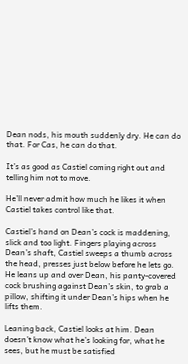Dean nods, his mouth suddenly dry. He can do that. For Cas, he can do that.

It’s as good as Castiel coming right out and telling him not to move.

He’ll never admit how much he likes it when Castiel takes control like that.

Castiel’s hand on Dean’s cock is maddening, slick and too light. Fingers playing across Dean’s shaft, Castiel sweeps a thumb across the head, presses just below before he lets go. He leans up and over Dean, his panty-covered cock brushing against Dean’s skin, to grab a pillow, shifting it under Dean’s hips when he lifts them.

Leaning back, Castiel looks at him. Dean doesn’t know what he’s looking for, what he sees, but he must be satisfied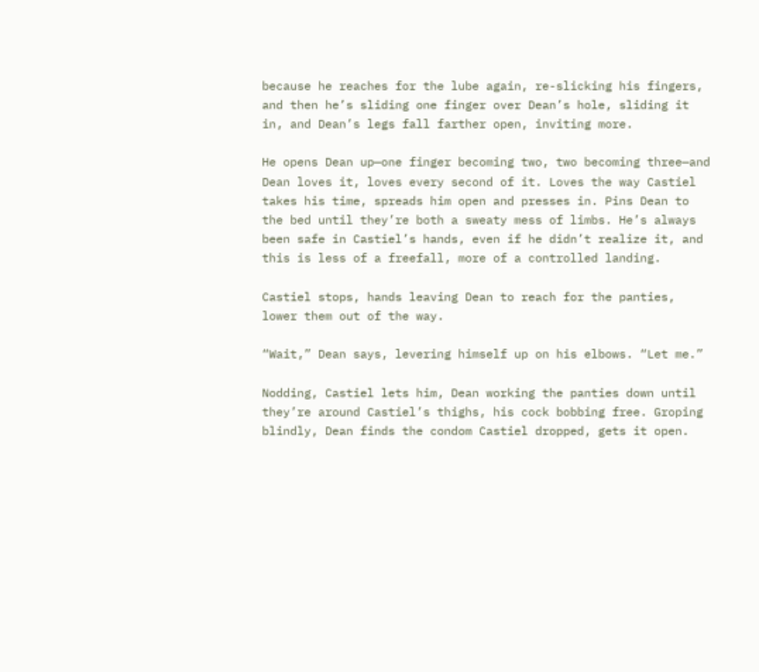because he reaches for the lube again, re-slicking his fingers, and then he’s sliding one finger over Dean’s hole, sliding it in, and Dean’s legs fall farther open, inviting more.

He opens Dean up—one finger becoming two, two becoming three—and Dean loves it, loves every second of it. Loves the way Castiel takes his time, spreads him open and presses in. Pins Dean to the bed until they’re both a sweaty mess of limbs. He’s always been safe in Castiel’s hands, even if he didn’t realize it, and this is less of a freefall, more of a controlled landing.

Castiel stops, hands leaving Dean to reach for the panties, lower them out of the way.

“Wait,” Dean says, levering himself up on his elbows. “Let me.”

Nodding, Castiel lets him, Dean working the panties down until they’re around Castiel’s thighs, his cock bobbing free. Groping blindly, Dean finds the condom Castiel dropped, gets it open.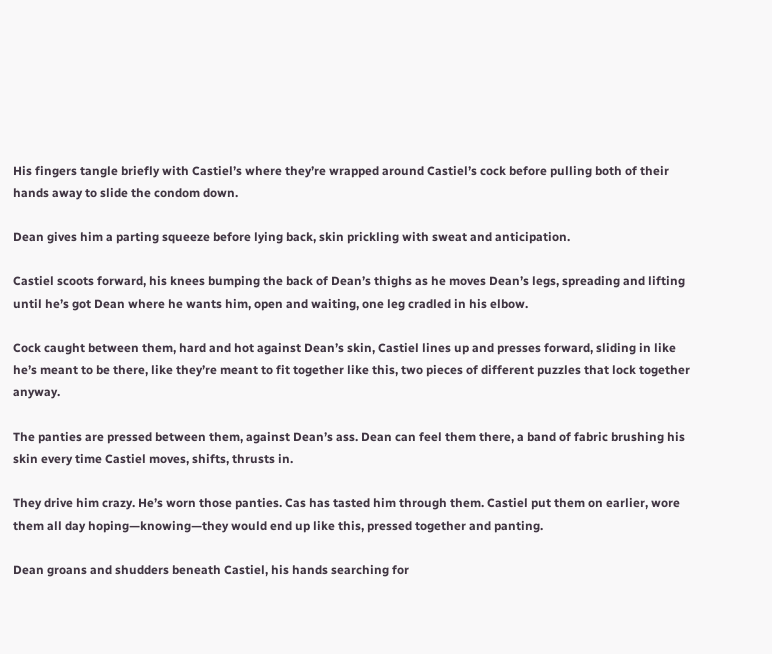His fingers tangle briefly with Castiel’s where they’re wrapped around Castiel’s cock before pulling both of their hands away to slide the condom down.

Dean gives him a parting squeeze before lying back, skin prickling with sweat and anticipation.

Castiel scoots forward, his knees bumping the back of Dean’s thighs as he moves Dean’s legs, spreading and lifting until he’s got Dean where he wants him, open and waiting, one leg cradled in his elbow.

Cock caught between them, hard and hot against Dean’s skin, Castiel lines up and presses forward, sliding in like he’s meant to be there, like they’re meant to fit together like this, two pieces of different puzzles that lock together anyway.

The panties are pressed between them, against Dean’s ass. Dean can feel them there, a band of fabric brushing his skin every time Castiel moves, shifts, thrusts in.

They drive him crazy. He’s worn those panties. Cas has tasted him through them. Castiel put them on earlier, wore them all day hoping—knowing—they would end up like this, pressed together and panting.

Dean groans and shudders beneath Castiel, his hands searching for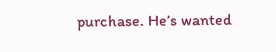purchase. He’s wanted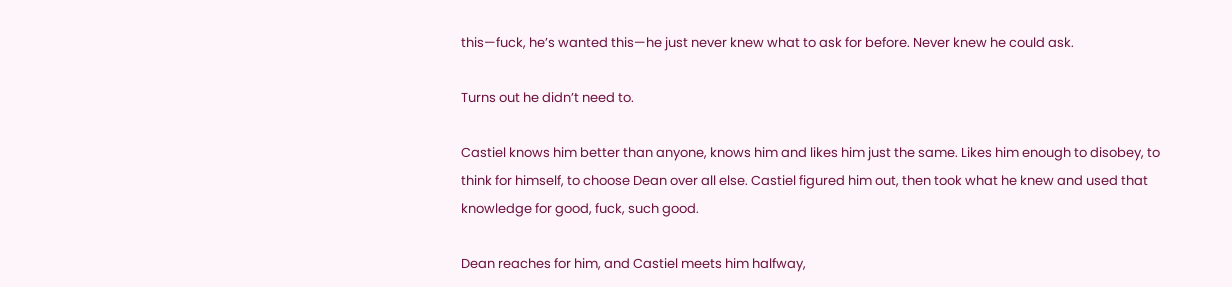this—fuck, he’s wanted this—he just never knew what to ask for before. Never knew he could ask.

Turns out he didn’t need to.

Castiel knows him better than anyone, knows him and likes him just the same. Likes him enough to disobey, to think for himself, to choose Dean over all else. Castiel figured him out, then took what he knew and used that knowledge for good, fuck, such good.

Dean reaches for him, and Castiel meets him halfway,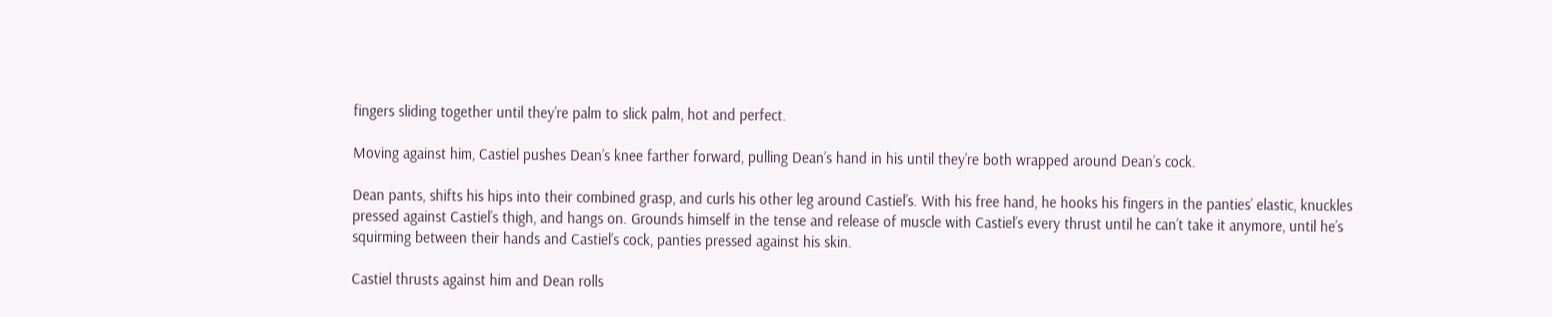fingers sliding together until they’re palm to slick palm, hot and perfect.

Moving against him, Castiel pushes Dean’s knee farther forward, pulling Dean’s hand in his until they’re both wrapped around Dean’s cock.

Dean pants, shifts his hips into their combined grasp, and curls his other leg around Castiel’s. With his free hand, he hooks his fingers in the panties’ elastic, knuckles pressed against Castiel’s thigh, and hangs on. Grounds himself in the tense and release of muscle with Castiel’s every thrust until he can’t take it anymore, until he’s squirming between their hands and Castiel’s cock, panties pressed against his skin.

Castiel thrusts against him and Dean rolls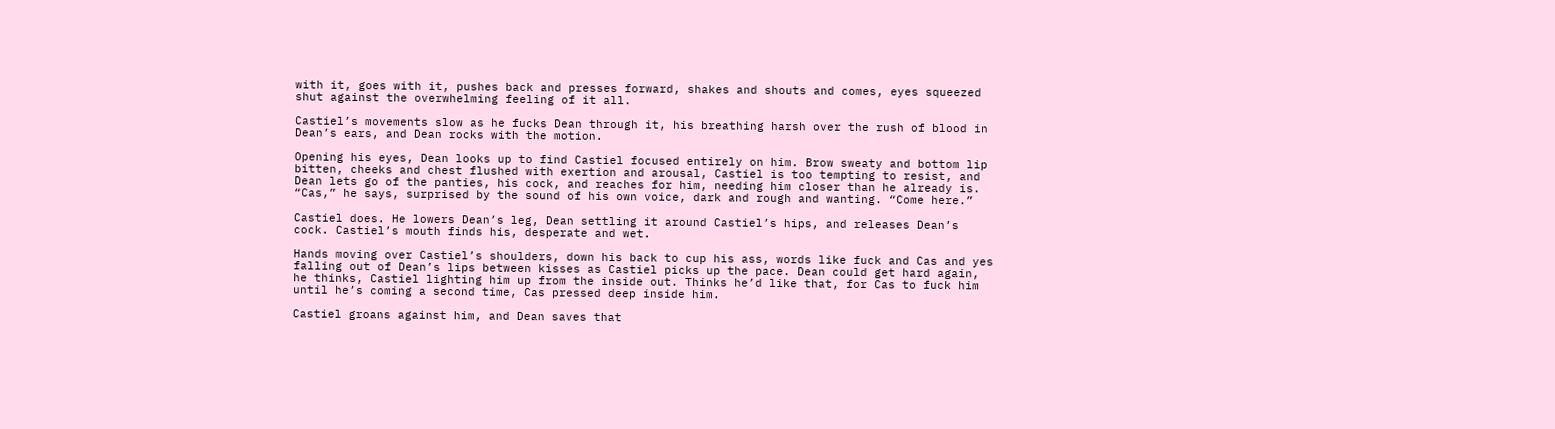with it, goes with it, pushes back and presses forward, shakes and shouts and comes, eyes squeezed shut against the overwhelming feeling of it all.

Castiel’s movements slow as he fucks Dean through it, his breathing harsh over the rush of blood in Dean’s ears, and Dean rocks with the motion.

Opening his eyes, Dean looks up to find Castiel focused entirely on him. Brow sweaty and bottom lip bitten, cheeks and chest flushed with exertion and arousal, Castiel is too tempting to resist, and Dean lets go of the panties, his cock, and reaches for him, needing him closer than he already is. “Cas,” he says, surprised by the sound of his own voice, dark and rough and wanting. “Come here.”

Castiel does. He lowers Dean’s leg, Dean settling it around Castiel’s hips, and releases Dean’s cock. Castiel’s mouth finds his, desperate and wet.

Hands moving over Castiel’s shoulders, down his back to cup his ass, words like fuck and Cas and yes falling out of Dean’s lips between kisses as Castiel picks up the pace. Dean could get hard again, he thinks, Castiel lighting him up from the inside out. Thinks he’d like that, for Cas to fuck him until he’s coming a second time, Cas pressed deep inside him.

Castiel groans against him, and Dean saves that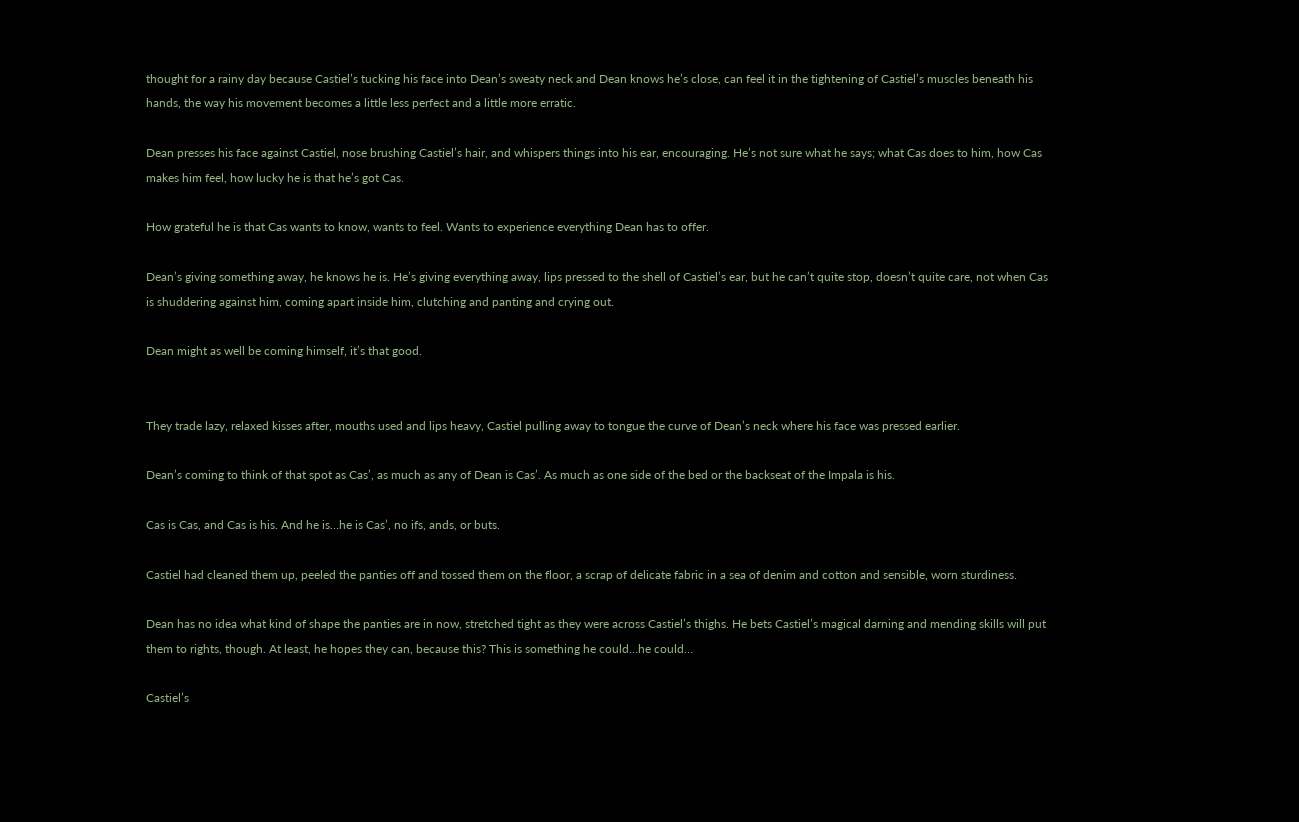thought for a rainy day because Castiel’s tucking his face into Dean’s sweaty neck and Dean knows he’s close, can feel it in the tightening of Castiel’s muscles beneath his hands, the way his movement becomes a little less perfect and a little more erratic.

Dean presses his face against Castiel, nose brushing Castiel’s hair, and whispers things into his ear, encouraging. He’s not sure what he says; what Cas does to him, how Cas makes him feel, how lucky he is that he’s got Cas.

How grateful he is that Cas wants to know, wants to feel. Wants to experience everything Dean has to offer.

Dean’s giving something away, he knows he is. He’s giving everything away, lips pressed to the shell of Castiel’s ear, but he can’t quite stop, doesn’t quite care, not when Cas is shuddering against him, coming apart inside him, clutching and panting and crying out.

Dean might as well be coming himself, it’s that good.


They trade lazy, relaxed kisses after, mouths used and lips heavy, Castiel pulling away to tongue the curve of Dean’s neck where his face was pressed earlier.

Dean’s coming to think of that spot as Cas’, as much as any of Dean is Cas’. As much as one side of the bed or the backseat of the Impala is his.

Cas is Cas, and Cas is his. And he is…he is Cas’, no ifs, ands, or buts.

Castiel had cleaned them up, peeled the panties off and tossed them on the floor, a scrap of delicate fabric in a sea of denim and cotton and sensible, worn sturdiness.

Dean has no idea what kind of shape the panties are in now, stretched tight as they were across Castiel’s thighs. He bets Castiel’s magical darning and mending skills will put them to rights, though. At least, he hopes they can, because this? This is something he could…he could…

Castiel’s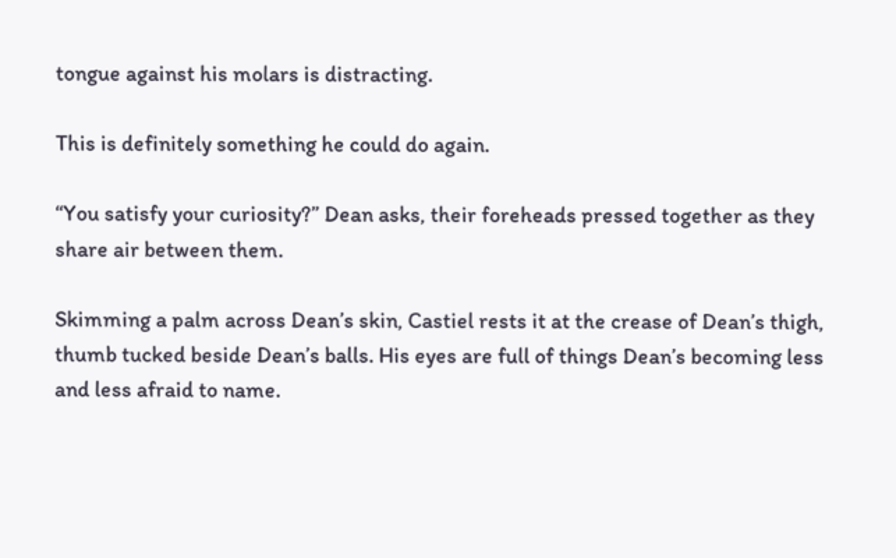tongue against his molars is distracting.

This is definitely something he could do again.

“You satisfy your curiosity?” Dean asks, their foreheads pressed together as they share air between them.

Skimming a palm across Dean’s skin, Castiel rests it at the crease of Dean’s thigh, thumb tucked beside Dean’s balls. His eyes are full of things Dean’s becoming less and less afraid to name.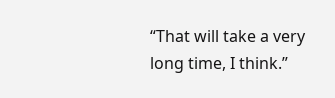“That will take a very long time, I think.”